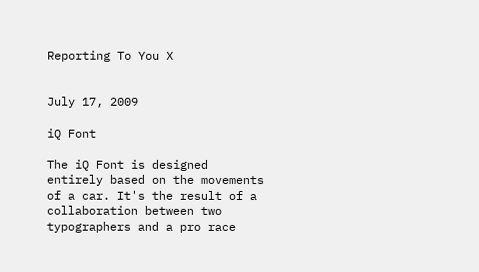Reporting To You X


July 17, 2009

iQ Font

The iQ Font is designed entirely based on the movements of a car. It's the result of a collaboration between two typographers and a pro race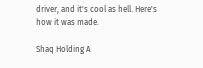driver, and it's cool as hell. Here's how it was made.

Shaq Holding A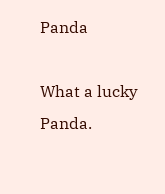Panda

What a lucky Panda.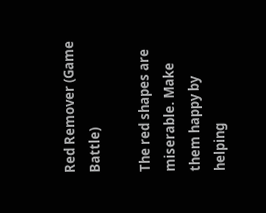Red Remover (Game Battle)

The red shapes are miserable. Make them happy by helping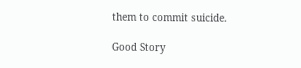them to commit suicide.

Good Story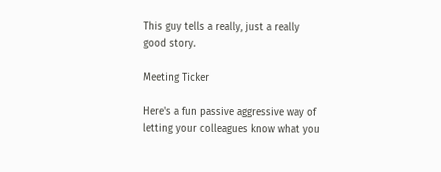This guy tells a really, just a really good story.

Meeting Ticker

Here's a fun passive aggressive way of letting your colleagues know what you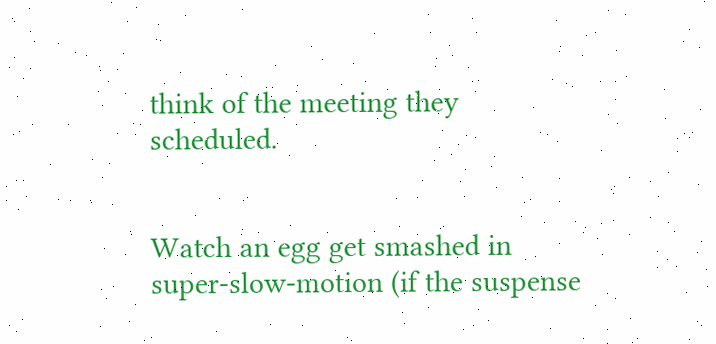think of the meeting they scheduled.


Watch an egg get smashed in super-slow-motion (if the suspense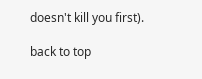doesn't kill you first).

back to top